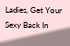Ladies, Get Your Sexy Back In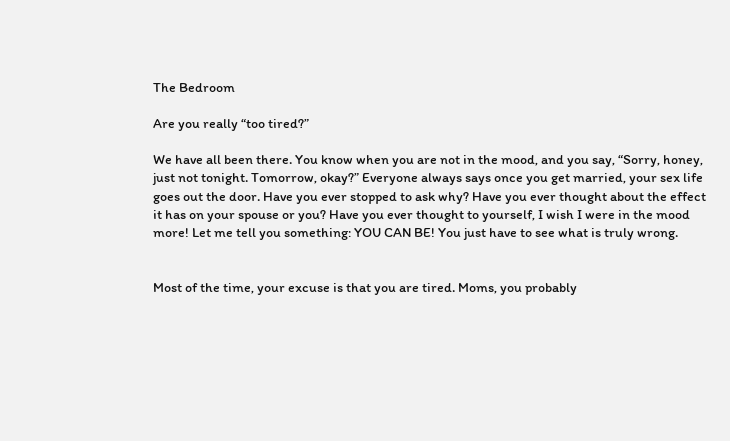The Bedroom

Are you really “too tired?”

We have all been there. You know when you are not in the mood, and you say, “Sorry, honey, just not tonight. Tomorrow, okay?” Everyone always says once you get married, your sex life goes out the door. Have you ever stopped to ask why? Have you ever thought about the effect it has on your spouse or you? Have you ever thought to yourself, I wish I were in the mood more! Let me tell you something: YOU CAN BE! You just have to see what is truly wrong.


Most of the time, your excuse is that you are tired. Moms, you probably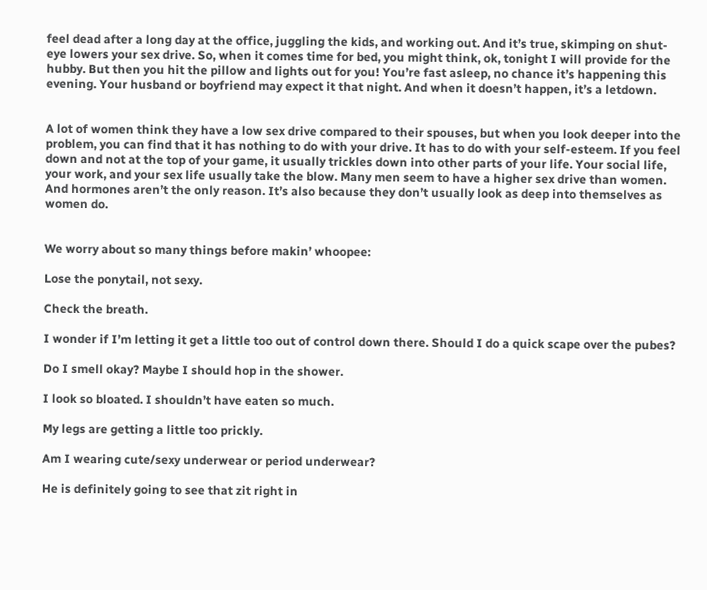feel dead after a long day at the office, juggling the kids, and working out. And it’s true, skimping on shut-eye lowers your sex drive. So, when it comes time for bed, you might think, ok, tonight I will provide for the hubby. But then you hit the pillow and lights out for you! You’re fast asleep, no chance it’s happening this evening. Your husband or boyfriend may expect it that night. And when it doesn’t happen, it’s a letdown.


A lot of women think they have a low sex drive compared to their spouses, but when you look deeper into the problem, you can find that it has nothing to do with your drive. It has to do with your self-esteem. If you feel down and not at the top of your game, it usually trickles down into other parts of your life. Your social life, your work, and your sex life usually take the blow. Many men seem to have a higher sex drive than women. And hormones aren’t the only reason. It’s also because they don’t usually look as deep into themselves as women do.


We worry about so many things before makin’ whoopee:

Lose the ponytail, not sexy.

Check the breath.

I wonder if I’m letting it get a little too out of control down there. Should I do a quick scape over the pubes?

Do I smell okay? Maybe I should hop in the shower.

I look so bloated. I shouldn’t have eaten so much.

My legs are getting a little too prickly.

Am I wearing cute/sexy underwear or period underwear?

He is definitely going to see that zit right in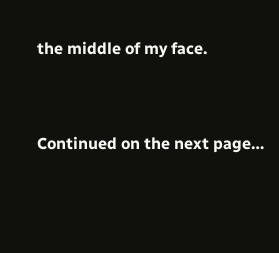the middle of my face.


Continued on the next page…